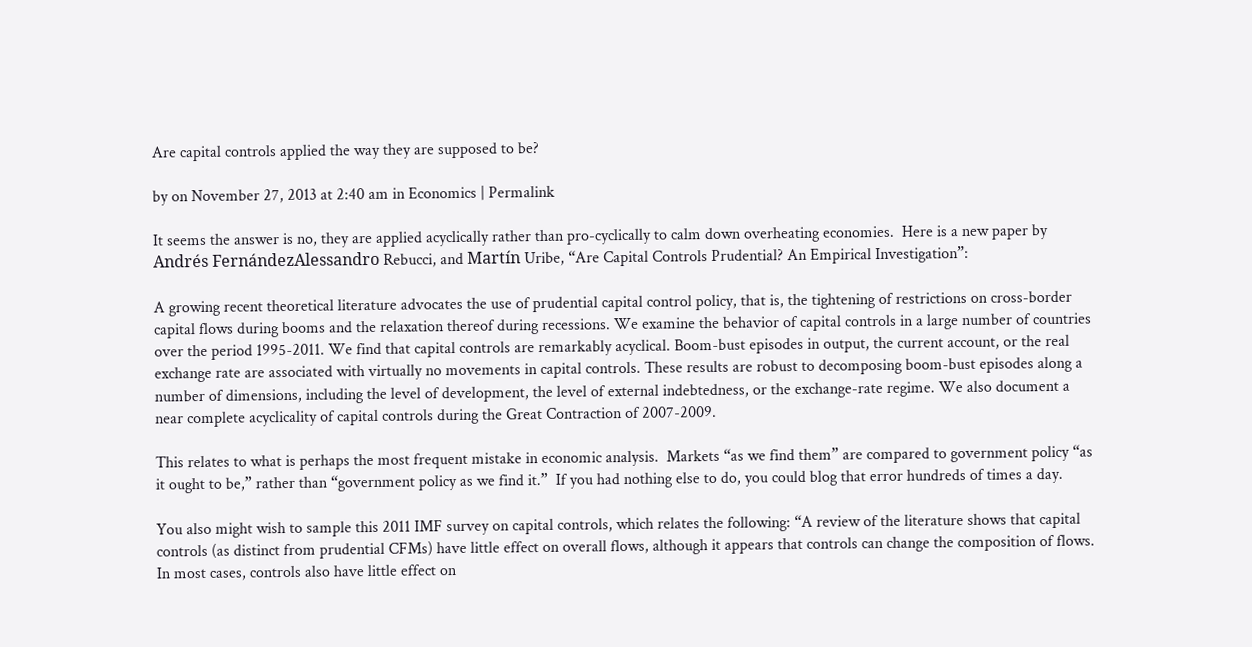Are capital controls applied the way they are supposed to be?

by on November 27, 2013 at 2:40 am in Economics | Permalink

It seems the answer is no, they are applied acyclically rather than pro-cyclically to calm down overheating economies.  Here is a new paper by Andrés FernándezAlessandro Rebucci, and Martín Uribe, “Are Capital Controls Prudential? An Empirical Investigation”:

A growing recent theoretical literature advocates the use of prudential capital control policy, that is, the tightening of restrictions on cross-border capital flows during booms and the relaxation thereof during recessions. We examine the behavior of capital controls in a large number of countries over the period 1995-2011. We find that capital controls are remarkably acyclical. Boom-bust episodes in output, the current account, or the real exchange rate are associated with virtually no movements in capital controls. These results are robust to decomposing boom-bust episodes along a number of dimensions, including the level of development, the level of external indebtedness, or the exchange-rate regime. We also document a near complete acyclicality of capital controls during the Great Contraction of 2007-2009.

This relates to what is perhaps the most frequent mistake in economic analysis.  Markets “as we find them” are compared to government policy “as it ought to be,” rather than “government policy as we find it.”  If you had nothing else to do, you could blog that error hundreds of times a day.

You also might wish to sample this 2011 IMF survey on capital controls, which relates the following: “A review of the literature shows that capital  controls (as distinct from prudential CFMs) have little effect on overall flows, although it appears that controls can change the composition of flows. In most cases, controls also have little effect on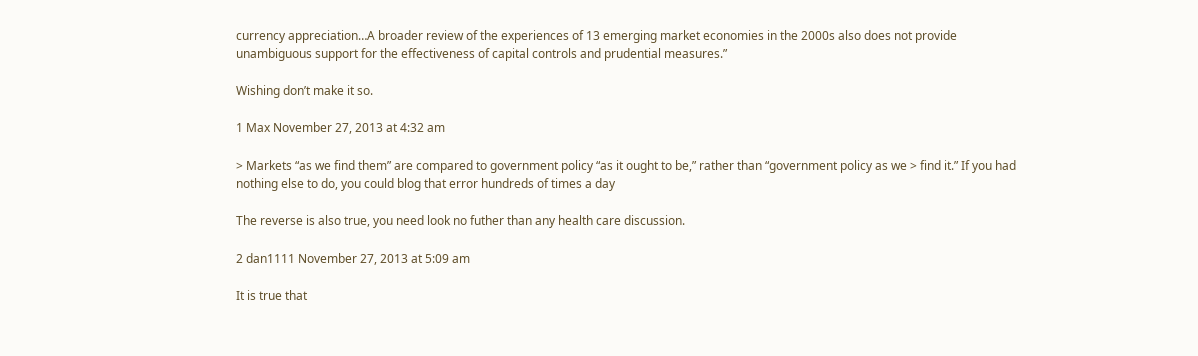currency appreciation…A broader review of the experiences of 13 emerging market economies in the 2000s also does not provide unambiguous support for the effectiveness of capital controls and prudential measures.”

Wishing don’t make it so.

1 Max November 27, 2013 at 4:32 am

> Markets “as we find them” are compared to government policy “as it ought to be,” rather than “government policy as we > find it.” If you had nothing else to do, you could blog that error hundreds of times a day

The reverse is also true, you need look no futher than any health care discussion.

2 dan1111 November 27, 2013 at 5:09 am

It is true that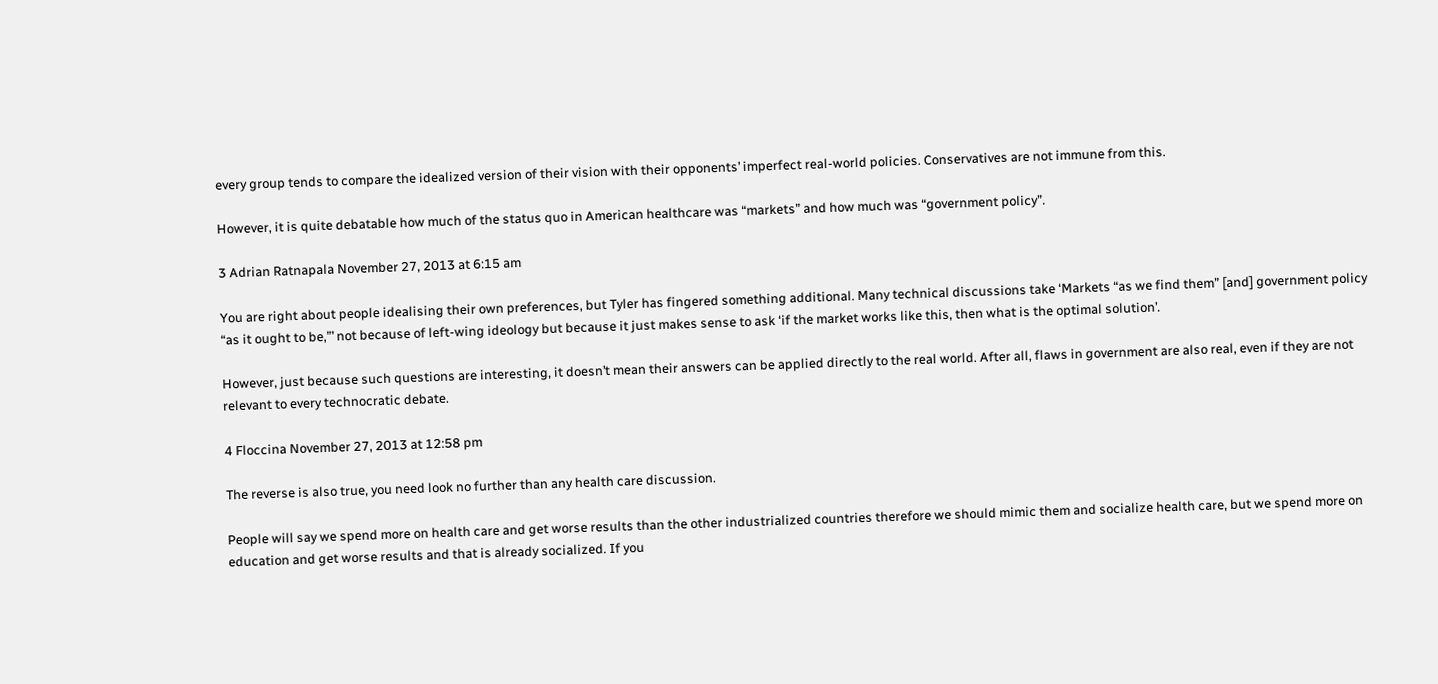every group tends to compare the idealized version of their vision with their opponents’ imperfect real-world policies. Conservatives are not immune from this.

However, it is quite debatable how much of the status quo in American healthcare was “markets” and how much was “government policy”.

3 Adrian Ratnapala November 27, 2013 at 6:15 am

You are right about people idealising their own preferences, but Tyler has fingered something additional. Many technical discussions take ‘Markets “as we find them” [and] government policy “as it ought to be,”’ not because of left-wing ideology but because it just makes sense to ask ‘if the market works like this, then what is the optimal solution’.

However, just because such questions are interesting, it doesn’t mean their answers can be applied directly to the real world. After all, flaws in government are also real, even if they are not relevant to every technocratic debate.

4 Floccina November 27, 2013 at 12:58 pm

The reverse is also true, you need look no further than any health care discussion.

People will say we spend more on health care and get worse results than the other industrialized countries therefore we should mimic them and socialize health care, but we spend more on education and get worse results and that is already socialized. If you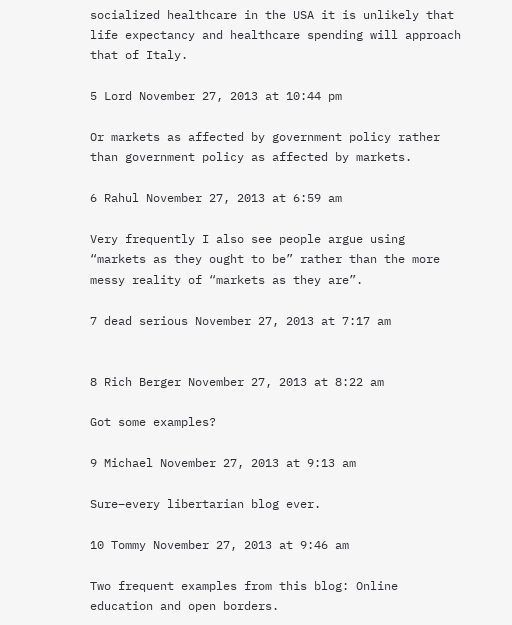socialized healthcare in the USA it is unlikely that life expectancy and healthcare spending will approach that of Italy.

5 Lord November 27, 2013 at 10:44 pm

Or markets as affected by government policy rather than government policy as affected by markets.

6 Rahul November 27, 2013 at 6:59 am

Very frequently I also see people argue using “markets as they ought to be” rather than the more messy reality of “markets as they are”.

7 dead serious November 27, 2013 at 7:17 am


8 Rich Berger November 27, 2013 at 8:22 am

Got some examples?

9 Michael November 27, 2013 at 9:13 am

Sure–every libertarian blog ever.

10 Tommy November 27, 2013 at 9:46 am

Two frequent examples from this blog: Online education and open borders.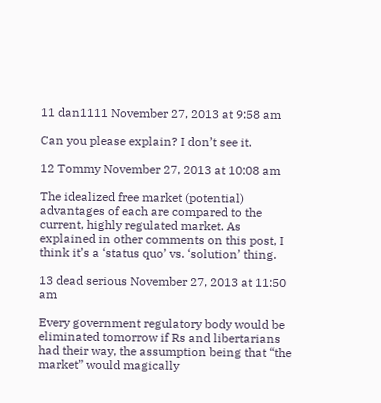11 dan1111 November 27, 2013 at 9:58 am

Can you please explain? I don’t see it.

12 Tommy November 27, 2013 at 10:08 am

The idealized free market (potential) advantages of each are compared to the current, highly regulated market. As explained in other comments on this post, I think it’s a ‘status quo’ vs. ‘solution’ thing.

13 dead serious November 27, 2013 at 11:50 am

Every government regulatory body would be eliminated tomorrow if Rs and libertarians had their way, the assumption being that “the market” would magically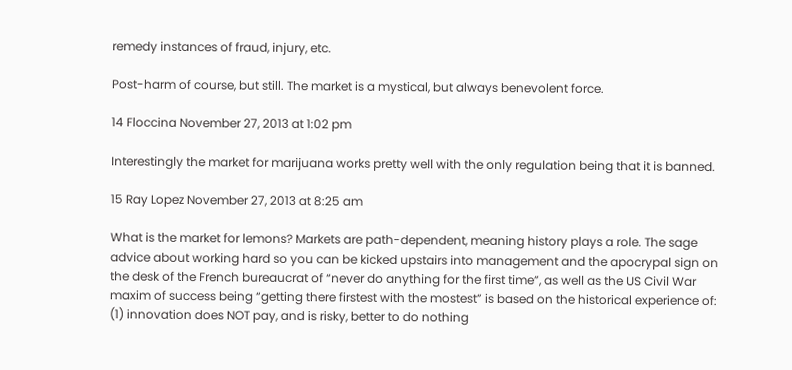remedy instances of fraud, injury, etc.

Post-harm of course, but still. The market is a mystical, but always benevolent force.

14 Floccina November 27, 2013 at 1:02 pm

Interestingly the market for marijuana works pretty well with the only regulation being that it is banned.

15 Ray Lopez November 27, 2013 at 8:25 am

What is the market for lemons? Markets are path-dependent, meaning history plays a role. The sage advice about working hard so you can be kicked upstairs into management and the apocrypal sign on the desk of the French bureaucrat of “never do anything for the first time”, as well as the US Civil War maxim of success being “getting there firstest with the mostest” is based on the historical experience of: (1) innovation does NOT pay, and is risky, better to do nothing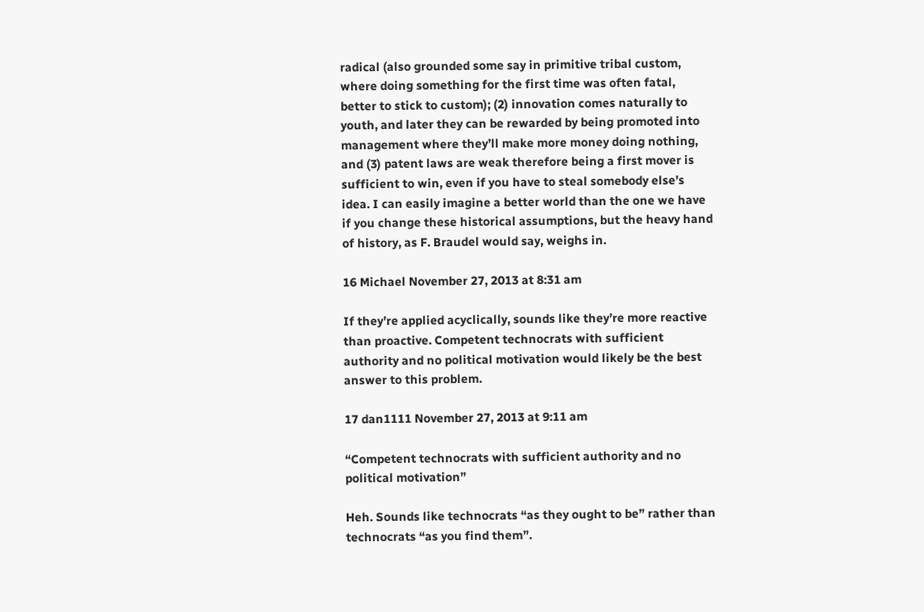radical (also grounded some say in primitive tribal custom, where doing something for the first time was often fatal, better to stick to custom); (2) innovation comes naturally to youth, and later they can be rewarded by being promoted into management where they’ll make more money doing nothing, and (3) patent laws are weak therefore being a first mover is sufficient to win, even if you have to steal somebody else’s idea. I can easily imagine a better world than the one we have if you change these historical assumptions, but the heavy hand of history, as F. Braudel would say, weighs in.

16 Michael November 27, 2013 at 8:31 am

If they’re applied acyclically, sounds like they’re more reactive than proactive. Competent technocrats with sufficient authority and no political motivation would likely be the best answer to this problem.

17 dan1111 November 27, 2013 at 9:11 am

“Competent technocrats with sufficient authority and no political motivation”

Heh. Sounds like technocrats “as they ought to be” rather than technocrats “as you find them”.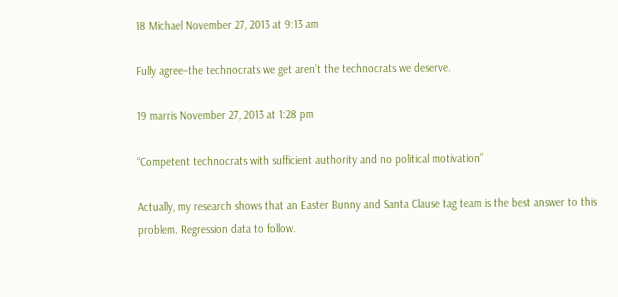18 Michael November 27, 2013 at 9:13 am

Fully agree–the technocrats we get aren’t the technocrats we deserve.

19 marris November 27, 2013 at 1:28 pm

“Competent technocrats with sufficient authority and no political motivation”

Actually, my research shows that an Easter Bunny and Santa Clause tag team is the best answer to this problem. Regression data to follow.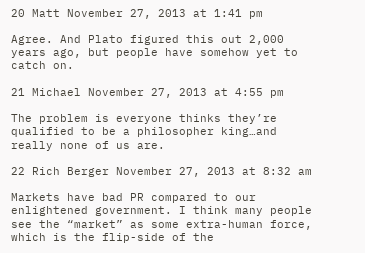20 Matt November 27, 2013 at 1:41 pm

Agree. And Plato figured this out 2,000 years ago, but people have somehow yet to catch on.

21 Michael November 27, 2013 at 4:55 pm

The problem is everyone thinks they’re qualified to be a philosopher king…and really none of us are.

22 Rich Berger November 27, 2013 at 8:32 am

Markets have bad PR compared to our enlightened government. I think many people see the “market” as some extra-human force, which is the flip-side of the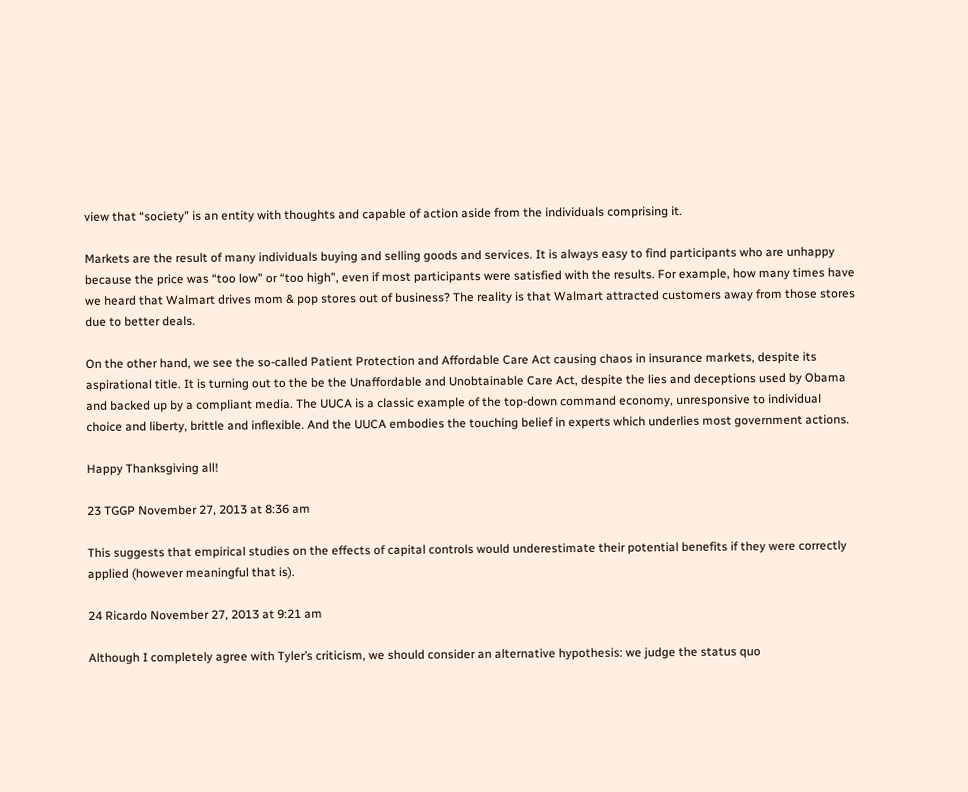view that “society” is an entity with thoughts and capable of action aside from the individuals comprising it.

Markets are the result of many individuals buying and selling goods and services. It is always easy to find participants who are unhappy because the price was “too low” or “too high”, even if most participants were satisfied with the results. For example, how many times have we heard that Walmart drives mom & pop stores out of business? The reality is that Walmart attracted customers away from those stores due to better deals.

On the other hand, we see the so-called Patient Protection and Affordable Care Act causing chaos in insurance markets, despite its aspirational title. It is turning out to the be the Unaffordable and Unobtainable Care Act, despite the lies and deceptions used by Obama and backed up by a compliant media. The UUCA is a classic example of the top-down command economy, unresponsive to individual choice and liberty, brittle and inflexible. And the UUCA embodies the touching belief in experts which underlies most government actions.

Happy Thanksgiving all!

23 TGGP November 27, 2013 at 8:36 am

This suggests that empirical studies on the effects of capital controls would underestimate their potential benefits if they were correctly applied (however meaningful that is).

24 Ricardo November 27, 2013 at 9:21 am

Although I completely agree with Tyler’s criticism, we should consider an alternative hypothesis: we judge the status quo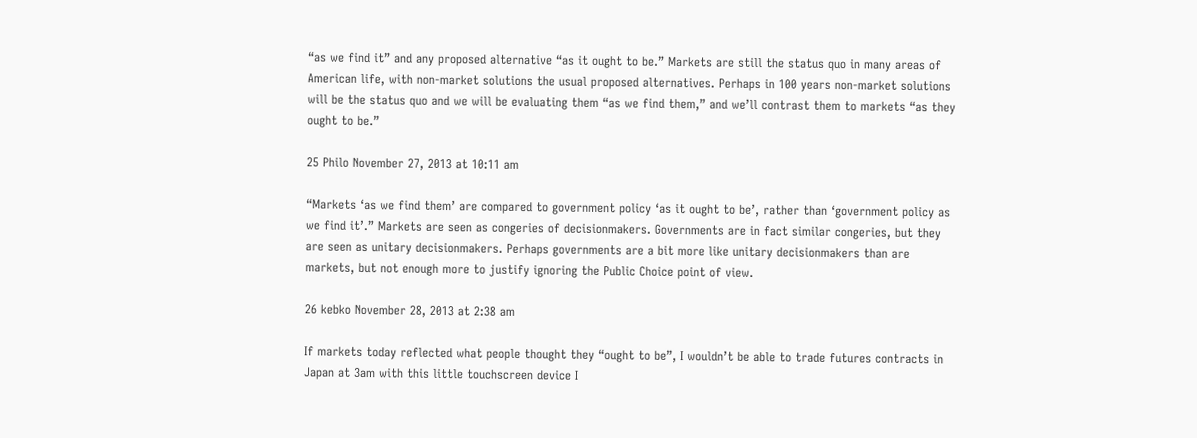“as we find it” and any proposed alternative “as it ought to be.” Markets are still the status quo in many areas of American life, with non-market solutions the usual proposed alternatives. Perhaps in 100 years non-market solutions will be the status quo and we will be evaluating them “as we find them,” and we’ll contrast them to markets “as they ought to be.”

25 Philo November 27, 2013 at 10:11 am

“Markets ‘as we find them’ are compared to government policy ‘as it ought to be’, rather than ‘government policy as we find it’.” Markets are seen as congeries of decisionmakers. Governments are in fact similar congeries, but they are seen as unitary decisionmakers. Perhaps governments are a bit more like unitary decisionmakers than are markets, but not enough more to justify ignoring the Public Choice point of view.

26 kebko November 28, 2013 at 2:38 am

If markets today reflected what people thought they “ought to be”, I wouldn’t be able to trade futures contracts in Japan at 3am with this little touchscreen device I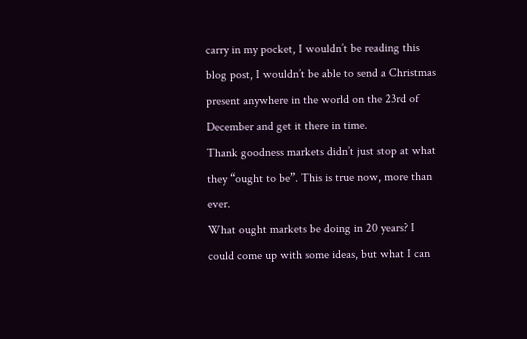carry in my pocket, I wouldn’t be reading this blog post, I wouldn’t be able to send a Christmas present anywhere in the world on the 23rd of December and get it there in time.
Thank goodness markets didn’t just stop at what they “ought to be”. This is true now, more than ever.
What ought markets be doing in 20 years? I could come up with some ideas, but what I can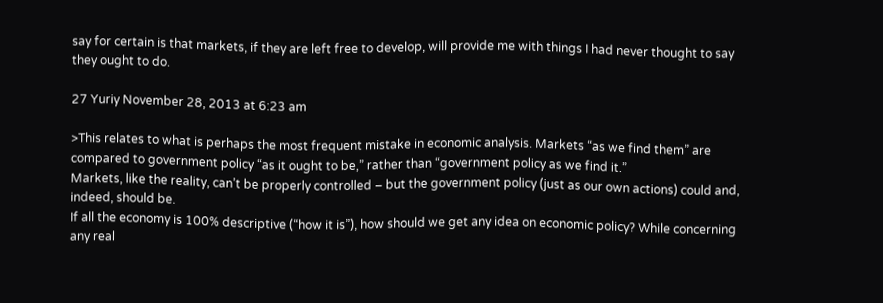say for certain is that markets, if they are left free to develop, will provide me with things I had never thought to say they ought to do.

27 Yuriy November 28, 2013 at 6:23 am

>This relates to what is perhaps the most frequent mistake in economic analysis. Markets “as we find them” are compared to government policy “as it ought to be,” rather than “government policy as we find it.”
Markets, like the reality, can’t be properly controlled – but the government policy (just as our own actions) could and, indeed, should be.
If all the economy is 100% descriptive (“how it is”), how should we get any idea on economic policy? While concerning any real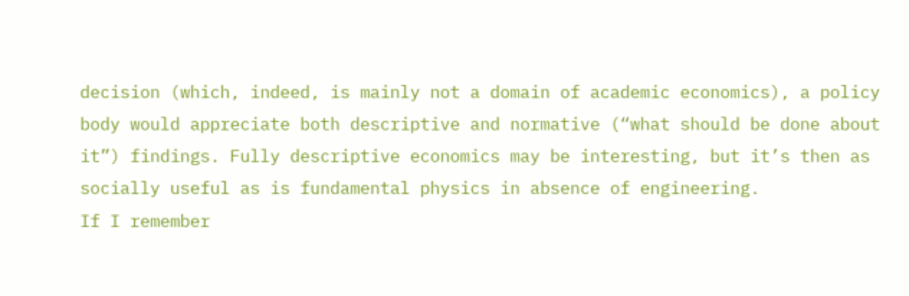decision (which, indeed, is mainly not a domain of academic economics), a policy body would appreciate both descriptive and normative (“what should be done about it”) findings. Fully descriptive economics may be interesting, but it’s then as socially useful as is fundamental physics in absence of engineering.
If I remember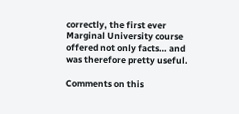correctly, the first ever Marginal University course offered not only facts… and was therefore pretty useful.

Comments on this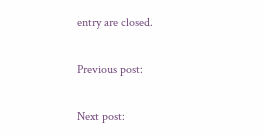entry are closed.

Previous post:

Next post: